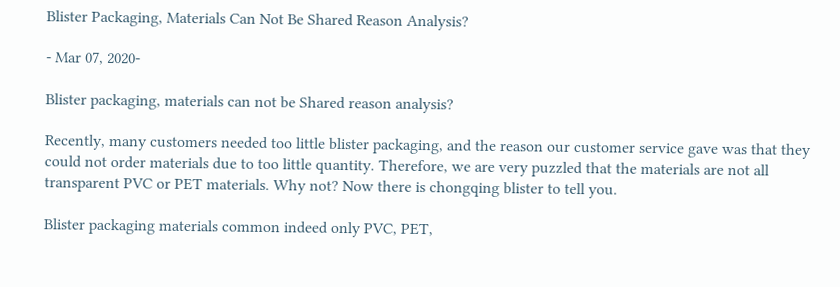Blister Packaging, Materials Can Not Be Shared Reason Analysis?

- Mar 07, 2020-

Blister packaging, materials can not be Shared reason analysis?

Recently, many customers needed too little blister packaging, and the reason our customer service gave was that they could not order materials due to too little quantity. Therefore, we are very puzzled that the materials are not all transparent PVC or PET materials. Why not? Now there is chongqing blister to tell you.

Blister packaging materials common indeed only PVC, PET,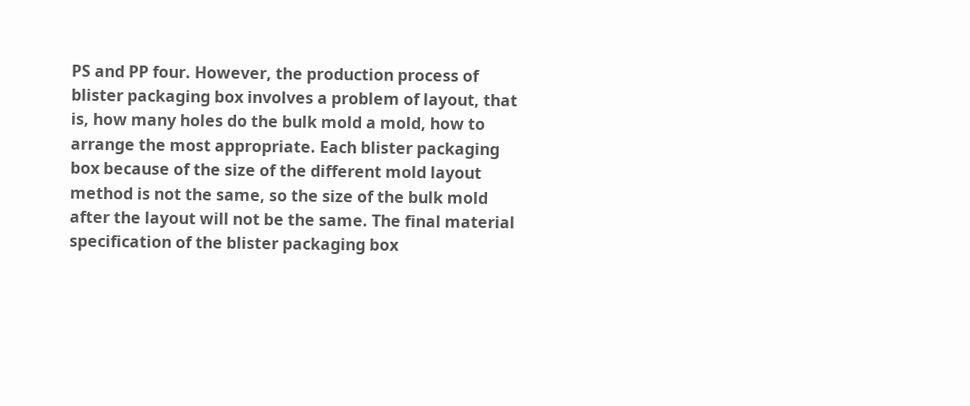PS and PP four. However, the production process of blister packaging box involves a problem of layout, that is, how many holes do the bulk mold a mold, how to arrange the most appropriate. Each blister packaging box because of the size of the different mold layout method is not the same, so the size of the bulk mold after the layout will not be the same. The final material specification of the blister packaging box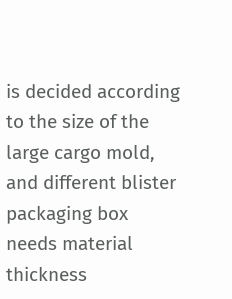is decided according to the size of the large cargo mold, and different blister packaging box needs material thickness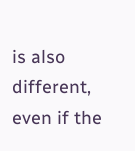is also different, even if the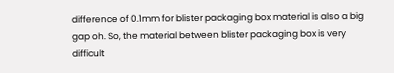difference of 0.1mm for blister packaging box material is also a big gap oh. So, the material between blister packaging box is very difficult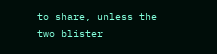to share, unless the two blister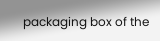packaging box of the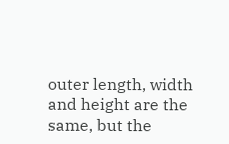outer length, width and height are the same, but the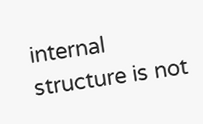internal structure is not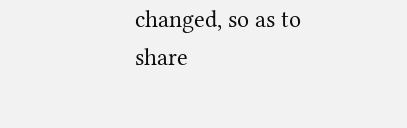changed, so as to share